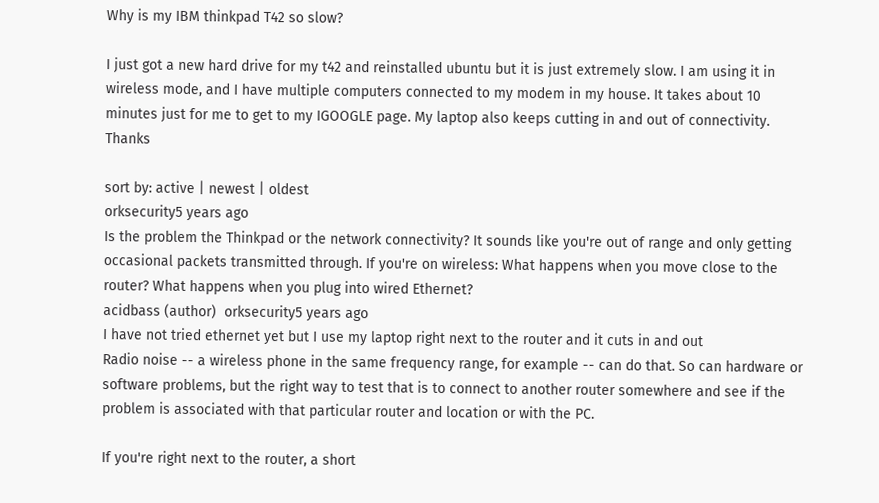Why is my IBM thinkpad T42 so slow?

I just got a new hard drive for my t42 and reinstalled ubuntu but it is just extremely slow. I am using it in wireless mode, and I have multiple computers connected to my modem in my house. It takes about 10 minutes just for me to get to my IGOOGLE page. My laptop also keeps cutting in and out of connectivity. Thanks

sort by: active | newest | oldest
orksecurity5 years ago
Is the problem the Thinkpad or the network connectivity? It sounds like you're out of range and only getting occasional packets transmitted through. If you're on wireless: What happens when you move close to the router? What happens when you plug into wired Ethernet?
acidbass (author)  orksecurity5 years ago
I have not tried ethernet yet but I use my laptop right next to the router and it cuts in and out
Radio noise -- a wireless phone in the same frequency range, for example -- can do that. So can hardware or software problems, but the right way to test that is to connect to another router somewhere and see if the problem is associated with that particular router and location or with the PC.

If you're right next to the router, a short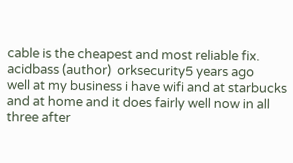cable is the cheapest and most reliable fix.
acidbass (author)  orksecurity5 years ago
well at my business i have wifi and at starbucks and at home and it does fairly well now in all three after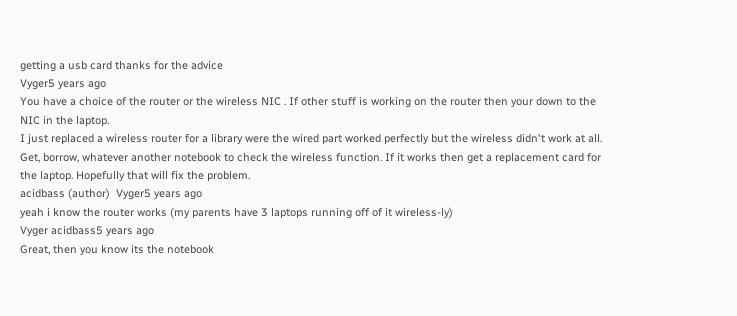getting a usb card thanks for the advice
Vyger5 years ago
You have a choice of the router or the wireless NIC . If other stuff is working on the router then your down to the NIC in the laptop.
I just replaced a wireless router for a library were the wired part worked perfectly but the wireless didn't work at all.
Get, borrow, whatever another notebook to check the wireless function. If it works then get a replacement card for the laptop. Hopefully that will fix the problem.
acidbass (author)  Vyger5 years ago
yeah i know the router works (my parents have 3 laptops running off of it wireless-ly)
Vyger acidbass5 years ago
Great, then you know its the notebook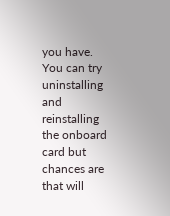you have.
You can try uninstalling and reinstalling the onboard card but chances are that will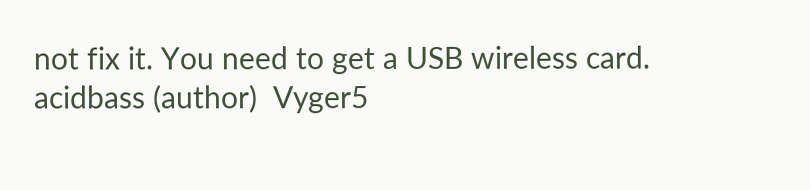not fix it. You need to get a USB wireless card.
acidbass (author)  Vyger5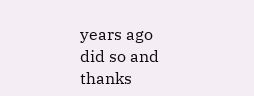years ago
did so and thanks